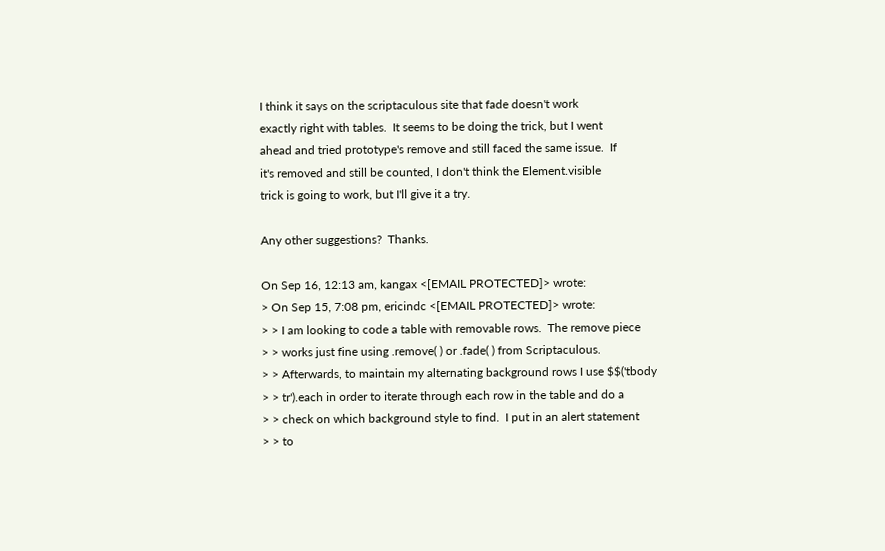I think it says on the scriptaculous site that fade doesn't work
exactly right with tables.  It seems to be doing the trick, but I went
ahead and tried prototype's remove and still faced the same issue.  If
it's removed and still be counted, I don't think the Element.visible
trick is going to work, but I'll give it a try.

Any other suggestions?  Thanks.

On Sep 16, 12:13 am, kangax <[EMAIL PROTECTED]> wrote:
> On Sep 15, 7:08 pm, ericindc <[EMAIL PROTECTED]> wrote:
> > I am looking to code a table with removable rows.  The remove piece
> > works just fine using .remove( ) or .fade( ) from Scriptaculous.
> > Afterwards, to maintain my alternating background rows I use $$('tbody
> > tr').each in order to iterate through each row in the table and do a
> > check on which background style to find.  I put in an alert statement
> > to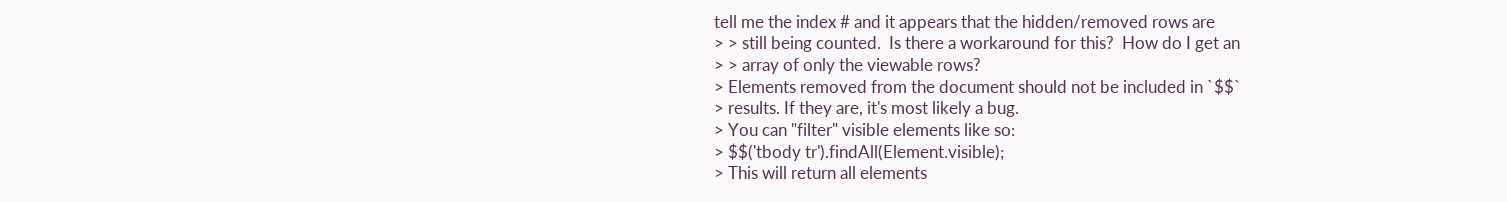tell me the index # and it appears that the hidden/removed rows are
> > still being counted.  Is there a workaround for this?  How do I get an
> > array of only the viewable rows?
> Elements removed from the document should not be included in `$$`
> results. If they are, it's most likely a bug.
> You can "filter" visible elements like so:
> $$('tbody tr').findAll(Element.visible);
> This will return all elements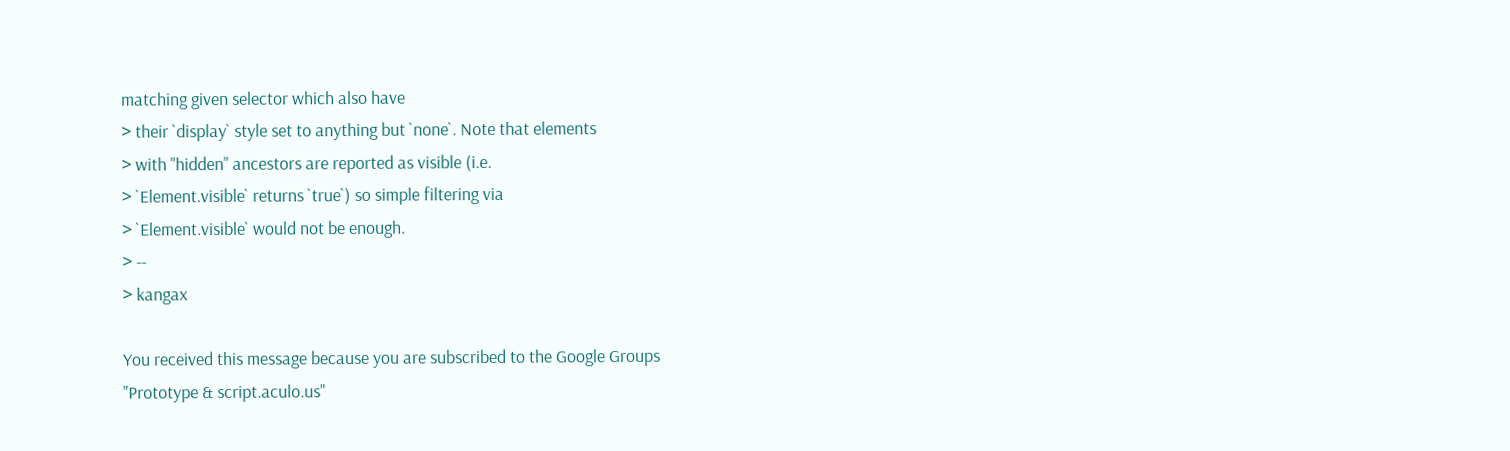matching given selector which also have
> their `display` style set to anything but `none`. Note that elements
> with "hidden" ancestors are reported as visible (i.e.
> `Element.visible` returns `true`) so simple filtering via
> `Element.visible` would not be enough.
> --
> kangax

You received this message because you are subscribed to the Google Groups
"Prototype & script.aculo.us"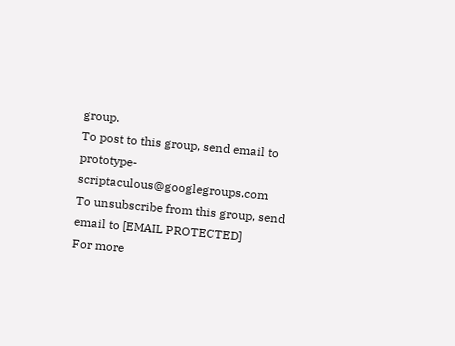group.
To post to this group, send email to prototype-scriptaculous@googlegroups.com
To unsubscribe from this group, send email to [EMAIL PROTECTED]
For more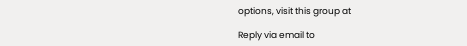options, visit this group at

Reply via email to